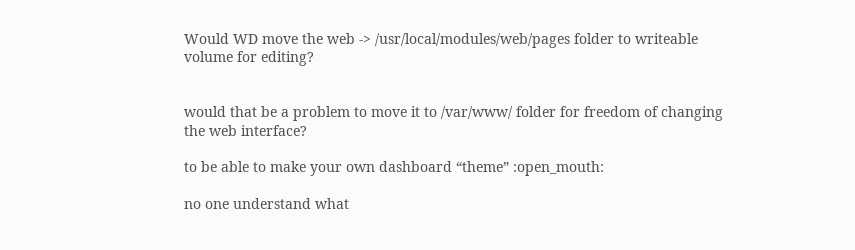Would WD move the web -> /usr/local/modules/web/pages folder to writeable volume for editing?


would that be a problem to move it to /var/www/ folder for freedom of changing the web interface?

to be able to make your own dashboard “theme” :open_mouth:

no one understand what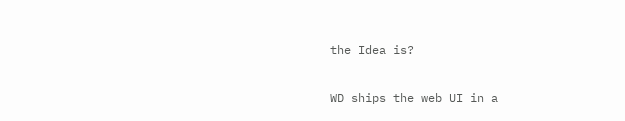the Idea is?

WD ships the web UI in a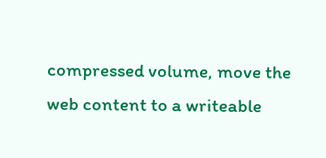compressed volume, move the web content to a writeable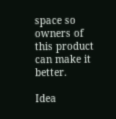space so owners of this product can make it better.

Idea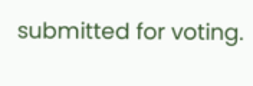submitted for voting.